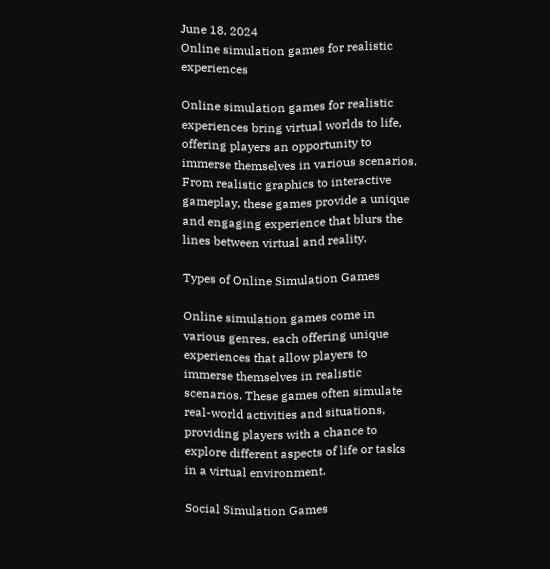June 18, 2024
Online simulation games for realistic experiences

Online simulation games for realistic experiences bring virtual worlds to life, offering players an opportunity to immerse themselves in various scenarios. From realistic graphics to interactive gameplay, these games provide a unique and engaging experience that blurs the lines between virtual and reality.

Types of Online Simulation Games

Online simulation games come in various genres, each offering unique experiences that allow players to immerse themselves in realistic scenarios. These games often simulate real-world activities and situations, providing players with a chance to explore different aspects of life or tasks in a virtual environment.

Social Simulation Games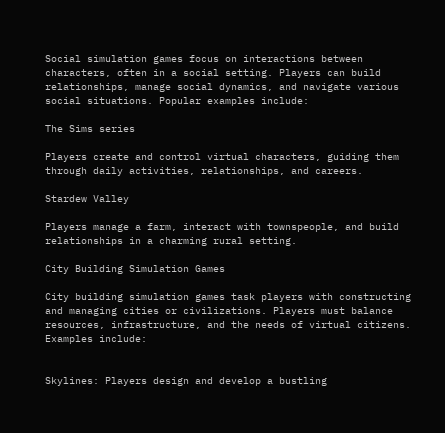Social simulation games focus on interactions between characters, often in a social setting. Players can build relationships, manage social dynamics, and navigate various social situations. Popular examples include:

The Sims series

Players create and control virtual characters, guiding them through daily activities, relationships, and careers.

Stardew Valley

Players manage a farm, interact with townspeople, and build relationships in a charming rural setting.

City Building Simulation Games

City building simulation games task players with constructing and managing cities or civilizations. Players must balance resources, infrastructure, and the needs of virtual citizens. Examples include:


Skylines: Players design and develop a bustling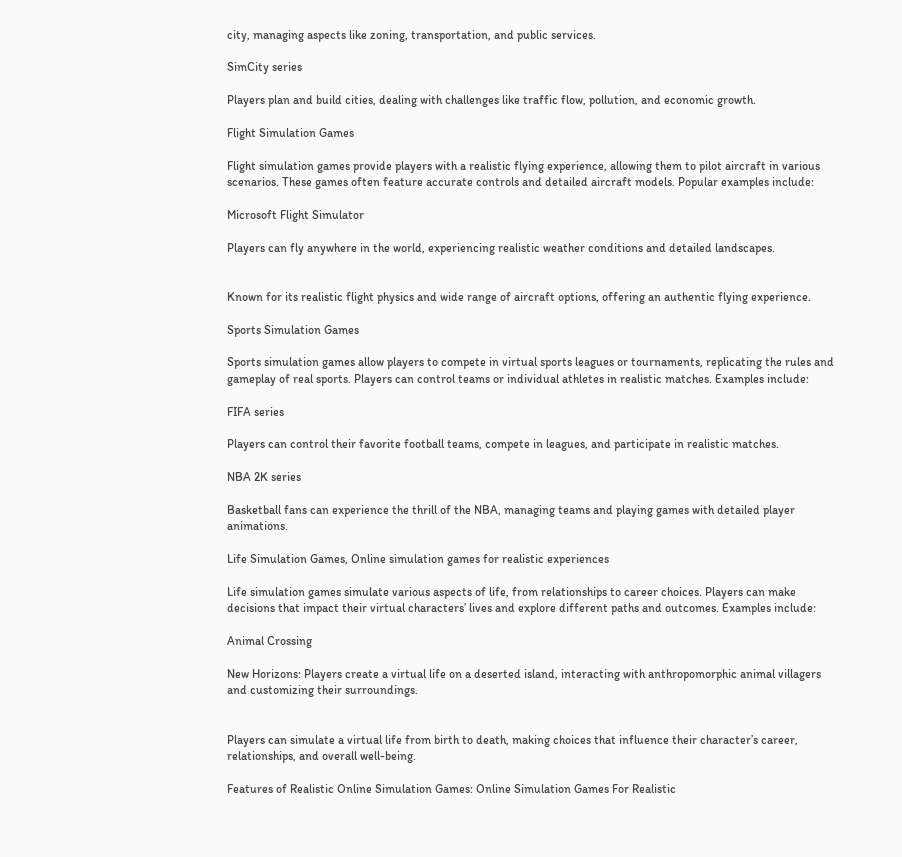city, managing aspects like zoning, transportation, and public services.

SimCity series

Players plan and build cities, dealing with challenges like traffic flow, pollution, and economic growth.

Flight Simulation Games

Flight simulation games provide players with a realistic flying experience, allowing them to pilot aircraft in various scenarios. These games often feature accurate controls and detailed aircraft models. Popular examples include:

Microsoft Flight Simulator

Players can fly anywhere in the world, experiencing realistic weather conditions and detailed landscapes.


Known for its realistic flight physics and wide range of aircraft options, offering an authentic flying experience.

Sports Simulation Games

Sports simulation games allow players to compete in virtual sports leagues or tournaments, replicating the rules and gameplay of real sports. Players can control teams or individual athletes in realistic matches. Examples include:

FIFA series

Players can control their favorite football teams, compete in leagues, and participate in realistic matches.

NBA 2K series

Basketball fans can experience the thrill of the NBA, managing teams and playing games with detailed player animations.

Life Simulation Games, Online simulation games for realistic experiences

Life simulation games simulate various aspects of life, from relationships to career choices. Players can make decisions that impact their virtual characters’ lives and explore different paths and outcomes. Examples include:

Animal Crossing

New Horizons: Players create a virtual life on a deserted island, interacting with anthropomorphic animal villagers and customizing their surroundings.


Players can simulate a virtual life from birth to death, making choices that influence their character’s career, relationships, and overall well-being.

Features of Realistic Online Simulation Games: Online Simulation Games For Realistic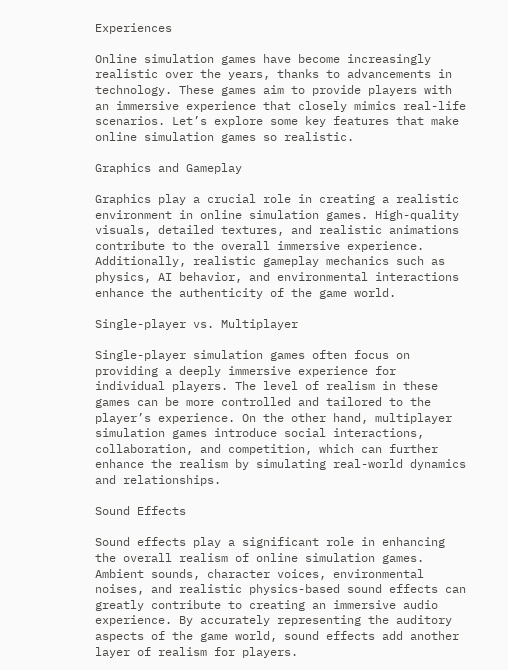Experiences

Online simulation games have become increasingly realistic over the years, thanks to advancements in technology. These games aim to provide players with an immersive experience that closely mimics real-life scenarios. Let’s explore some key features that make online simulation games so realistic.

Graphics and Gameplay

Graphics play a crucial role in creating a realistic environment in online simulation games. High-quality visuals, detailed textures, and realistic animations contribute to the overall immersive experience. Additionally, realistic gameplay mechanics such as physics, AI behavior, and environmental interactions enhance the authenticity of the game world.

Single-player vs. Multiplayer

Single-player simulation games often focus on providing a deeply immersive experience for individual players. The level of realism in these games can be more controlled and tailored to the player’s experience. On the other hand, multiplayer simulation games introduce social interactions, collaboration, and competition, which can further enhance the realism by simulating real-world dynamics and relationships.

Sound Effects

Sound effects play a significant role in enhancing the overall realism of online simulation games. Ambient sounds, character voices, environmental noises, and realistic physics-based sound effects can greatly contribute to creating an immersive audio experience. By accurately representing the auditory aspects of the game world, sound effects add another layer of realism for players.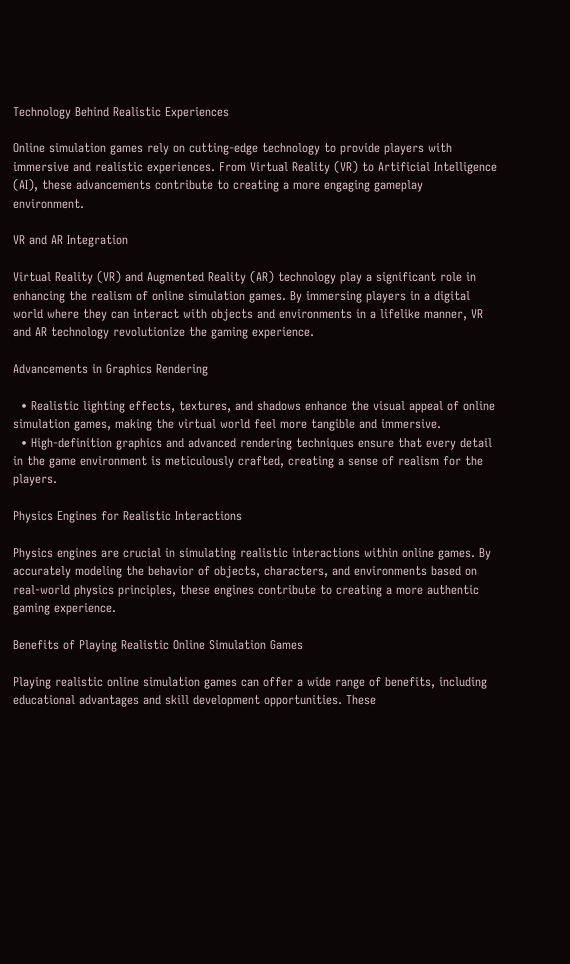Technology Behind Realistic Experiences

Online simulation games rely on cutting-edge technology to provide players with immersive and realistic experiences. From Virtual Reality (VR) to Artificial Intelligence (AI), these advancements contribute to creating a more engaging gameplay environment.

VR and AR Integration

Virtual Reality (VR) and Augmented Reality (AR) technology play a significant role in enhancing the realism of online simulation games. By immersing players in a digital world where they can interact with objects and environments in a lifelike manner, VR and AR technology revolutionize the gaming experience.

Advancements in Graphics Rendering

  • Realistic lighting effects, textures, and shadows enhance the visual appeal of online simulation games, making the virtual world feel more tangible and immersive.
  • High-definition graphics and advanced rendering techniques ensure that every detail in the game environment is meticulously crafted, creating a sense of realism for the players.

Physics Engines for Realistic Interactions

Physics engines are crucial in simulating realistic interactions within online games. By accurately modeling the behavior of objects, characters, and environments based on real-world physics principles, these engines contribute to creating a more authentic gaming experience.

Benefits of Playing Realistic Online Simulation Games

Playing realistic online simulation games can offer a wide range of benefits, including educational advantages and skill development opportunities. These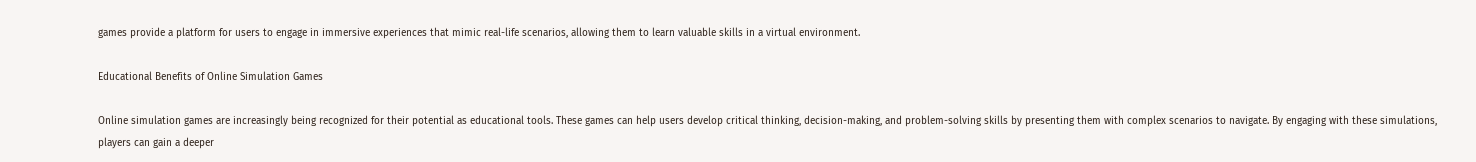games provide a platform for users to engage in immersive experiences that mimic real-life scenarios, allowing them to learn valuable skills in a virtual environment.

Educational Benefits of Online Simulation Games

Online simulation games are increasingly being recognized for their potential as educational tools. These games can help users develop critical thinking, decision-making, and problem-solving skills by presenting them with complex scenarios to navigate. By engaging with these simulations, players can gain a deeper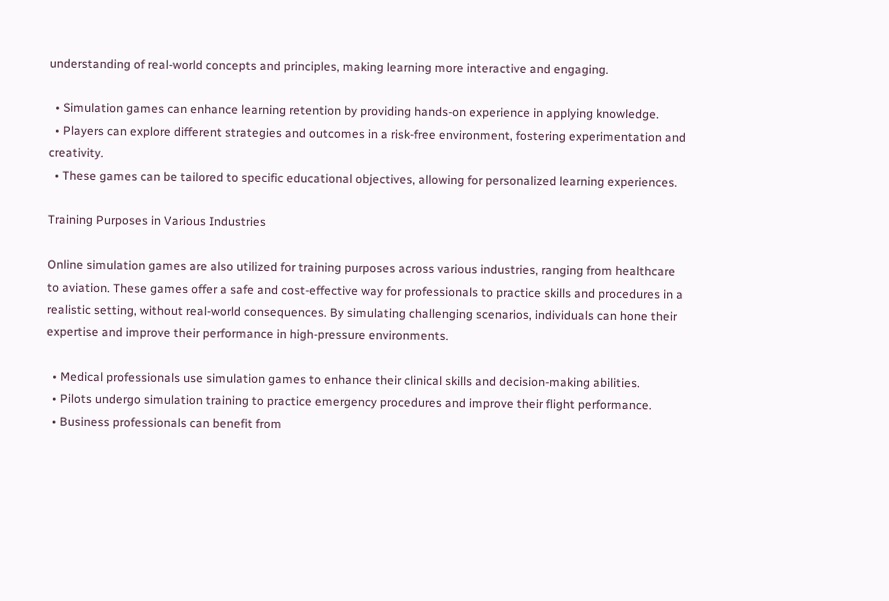understanding of real-world concepts and principles, making learning more interactive and engaging.

  • Simulation games can enhance learning retention by providing hands-on experience in applying knowledge.
  • Players can explore different strategies and outcomes in a risk-free environment, fostering experimentation and creativity.
  • These games can be tailored to specific educational objectives, allowing for personalized learning experiences.

Training Purposes in Various Industries

Online simulation games are also utilized for training purposes across various industries, ranging from healthcare to aviation. These games offer a safe and cost-effective way for professionals to practice skills and procedures in a realistic setting, without real-world consequences. By simulating challenging scenarios, individuals can hone their expertise and improve their performance in high-pressure environments.

  • Medical professionals use simulation games to enhance their clinical skills and decision-making abilities.
  • Pilots undergo simulation training to practice emergency procedures and improve their flight performance.
  • Business professionals can benefit from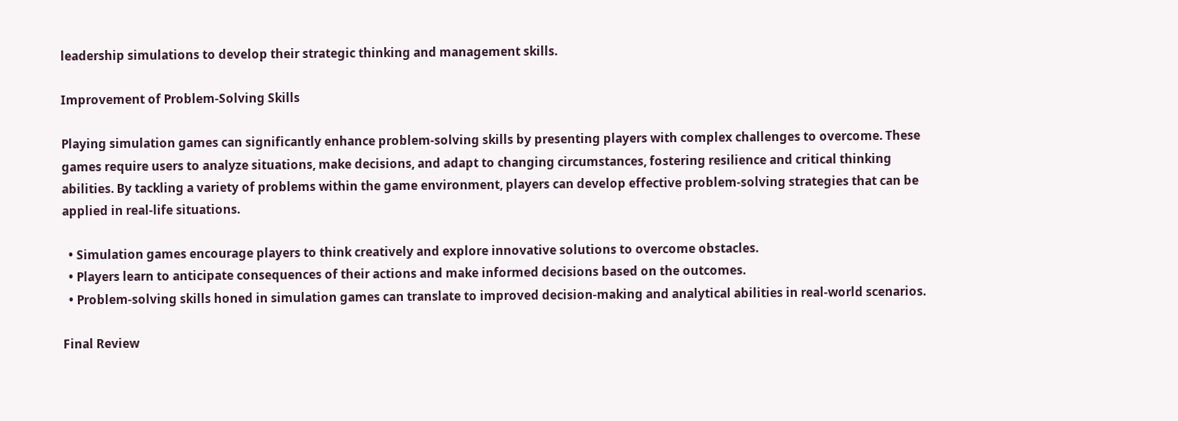leadership simulations to develop their strategic thinking and management skills.

Improvement of Problem-Solving Skills

Playing simulation games can significantly enhance problem-solving skills by presenting players with complex challenges to overcome. These games require users to analyze situations, make decisions, and adapt to changing circumstances, fostering resilience and critical thinking abilities. By tackling a variety of problems within the game environment, players can develop effective problem-solving strategies that can be applied in real-life situations.

  • Simulation games encourage players to think creatively and explore innovative solutions to overcome obstacles.
  • Players learn to anticipate consequences of their actions and make informed decisions based on the outcomes.
  • Problem-solving skills honed in simulation games can translate to improved decision-making and analytical abilities in real-world scenarios.

Final Review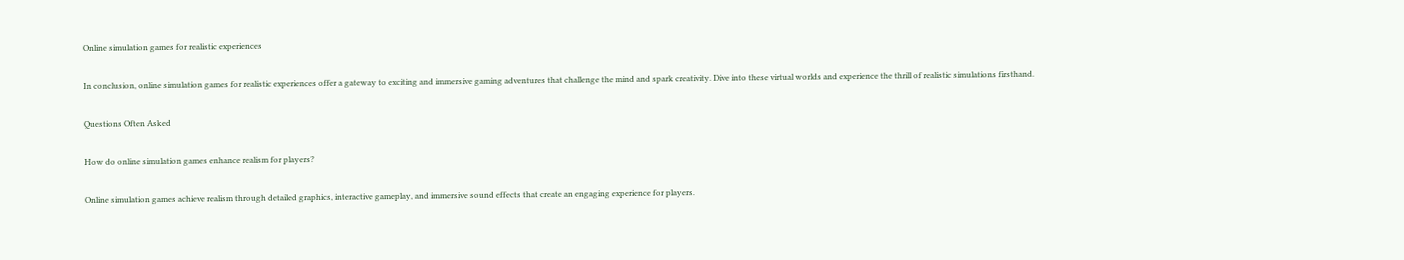Online simulation games for realistic experiences

In conclusion, online simulation games for realistic experiences offer a gateway to exciting and immersive gaming adventures that challenge the mind and spark creativity. Dive into these virtual worlds and experience the thrill of realistic simulations firsthand.

Questions Often Asked

How do online simulation games enhance realism for players?

Online simulation games achieve realism through detailed graphics, interactive gameplay, and immersive sound effects that create an engaging experience for players.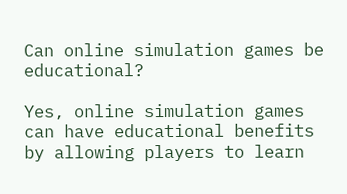Can online simulation games be educational?

Yes, online simulation games can have educational benefits by allowing players to learn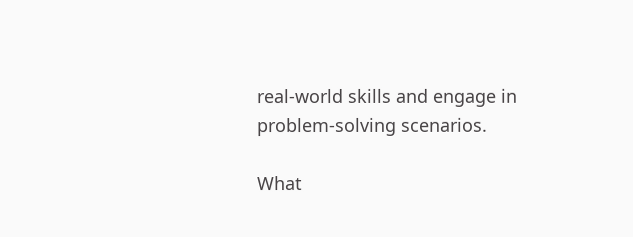real-world skills and engage in problem-solving scenarios.

What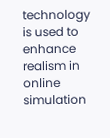technology is used to enhance realism in online simulation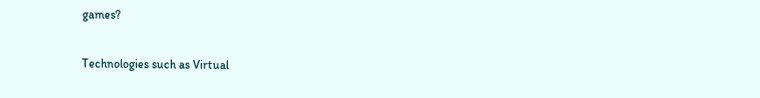games?

Technologies such as Virtual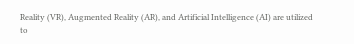Reality (VR), Augmented Reality (AR), and Artificial Intelligence (AI) are utilized to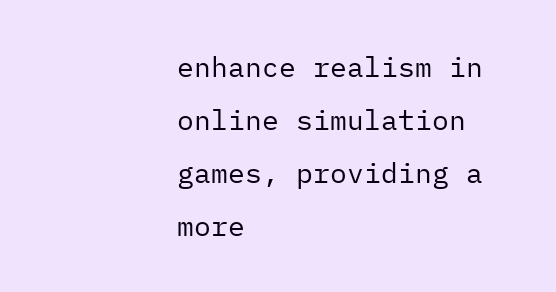enhance realism in online simulation games, providing a more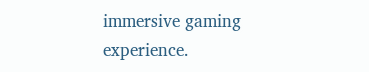immersive gaming experience.